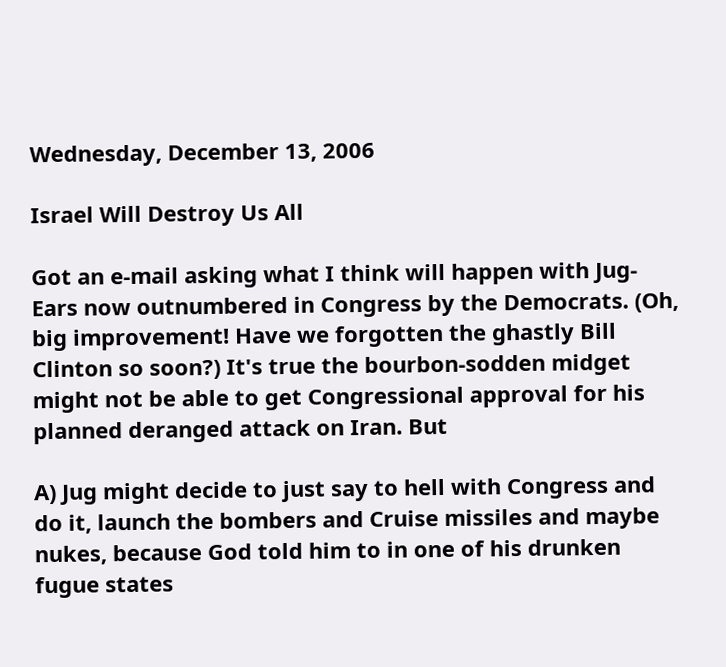Wednesday, December 13, 2006

Israel Will Destroy Us All

Got an e-mail asking what I think will happen with Jug-Ears now outnumbered in Congress by the Democrats. (Oh, big improvement! Have we forgotten the ghastly Bill Clinton so soon?) It's true the bourbon-sodden midget might not be able to get Congressional approval for his planned deranged attack on Iran. But

A) Jug might decide to just say to hell with Congress and do it, launch the bombers and Cruise missiles and maybe nukes, because God told him to in one of his drunken fugue states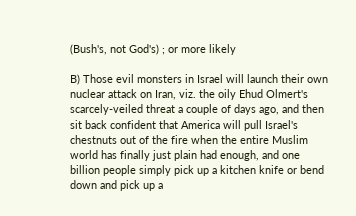(Bush's, not God's) ; or more likely

B) Those evil monsters in Israel will launch their own nuclear attack on Iran, viz. the oily Ehud Olmert's scarcely-veiled threat a couple of days ago, and then sit back confident that America will pull Israel's chestnuts out of the fire when the entire Muslim world has finally just plain had enough, and one billion people simply pick up a kitchen knife or bend down and pick up a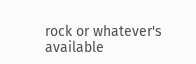rock or whatever's available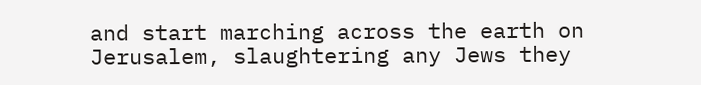and start marching across the earth on Jerusalem, slaughtering any Jews they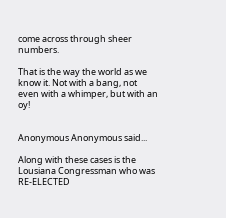come across through sheer numbers.

That is the way the world as we know it. Not with a bang, not even with a whimper, but with an oy!


Anonymous Anonymous said...

Along with these cases is the Lousiana Congressman who was RE-ELECTED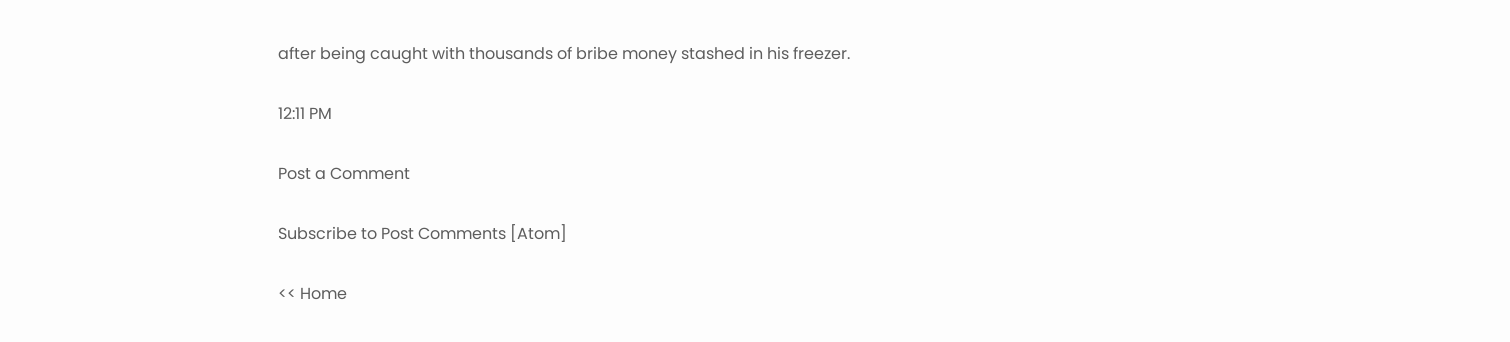after being caught with thousands of bribe money stashed in his freezer.

12:11 PM

Post a Comment

Subscribe to Post Comments [Atom]

<< Home